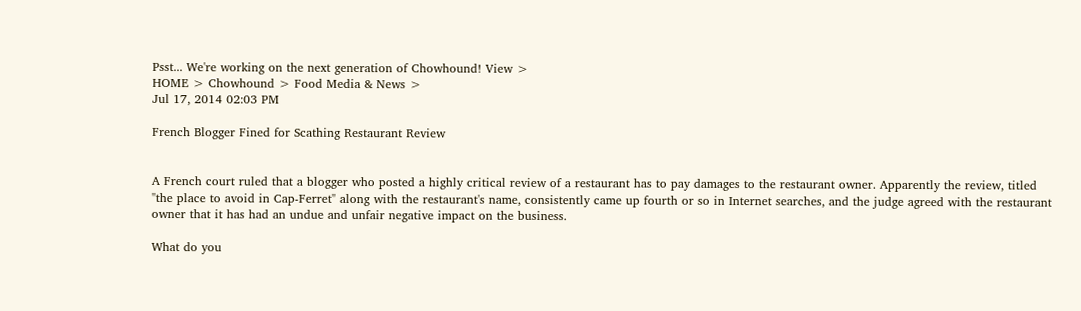Psst... We're working on the next generation of Chowhound! View >
HOME > Chowhound > Food Media & News >
Jul 17, 2014 02:03 PM

French Blogger Fined for Scathing Restaurant Review


A French court ruled that a blogger who posted a highly critical review of a restaurant has to pay damages to the restaurant owner. Apparently the review, titled "the place to avoid in Cap-Ferret" along with the restaurant's name, consistently came up fourth or so in Internet searches, and the judge agreed with the restaurant owner that it has had an undue and unfair negative impact on the business.

What do you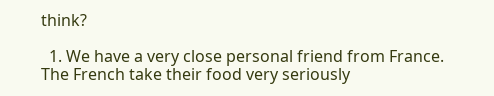think?

  1. We have a very close personal friend from France. The French take their food very seriously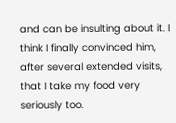and can be insulting about it. I think I finally convinced him, after several extended visits, that I take my food very seriously too.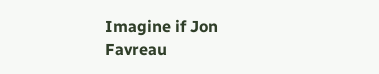Imagine if Jon Favreau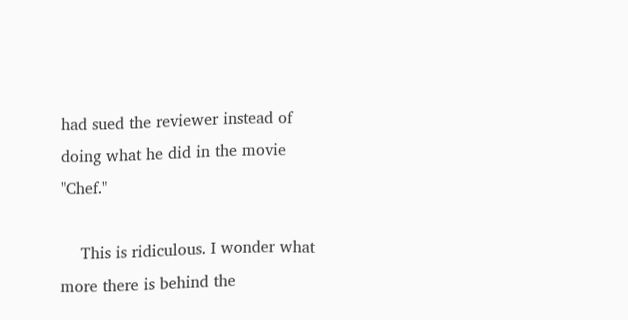had sued the reviewer instead of doing what he did in the movie "Chef."

    This is ridiculous. I wonder what more there is behind the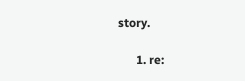story.

      1. re: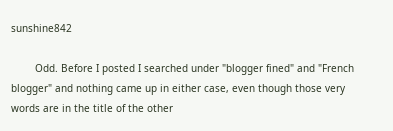sunshine842

        Odd. Before I posted I searched under "blogger fined" and "French blogger" and nothing came up in either case, even though those very words are in the title of the other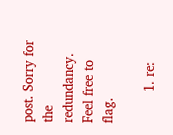post. Sorry for the redundancy. Feel free to flag.

        1. re: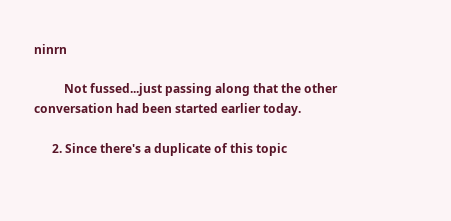ninrn

          Not fussed...just passing along that the other conversation had been started earlier today.

      2. Since there's a duplicate of this topic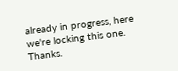already in progress, here we're locking this one. Thanks.